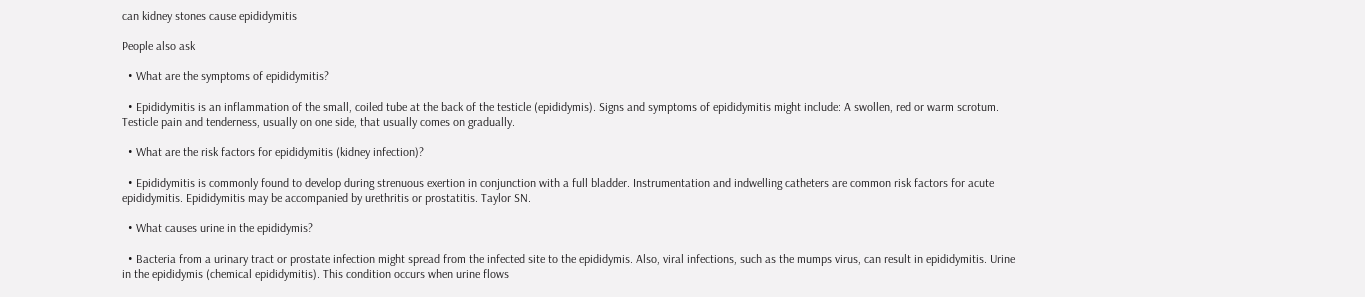can kidney stones cause epididymitis

People also ask

  • What are the symptoms of epididymitis?

  • Epididymitis is an inflammation of the small, coiled tube at the back of the testicle (epididymis). Signs and symptoms of epididymitis might include: A swollen, red or warm scrotum. Testicle pain and tenderness, usually on one side, that usually comes on gradually.

  • What are the risk factors for epididymitis (kidney infection)?

  • Epididymitis is commonly found to develop during strenuous exertion in conjunction with a full bladder. Instrumentation and indwelling catheters are common risk factors for acute epididymitis. Epididymitis may be accompanied by urethritis or prostatitis. Taylor SN.

  • What causes urine in the epididymis?

  • Bacteria from a urinary tract or prostate infection might spread from the infected site to the epididymis. Also, viral infections, such as the mumps virus, can result in epididymitis. Urine in the epididymis (chemical epididymitis). This condition occurs when urine flows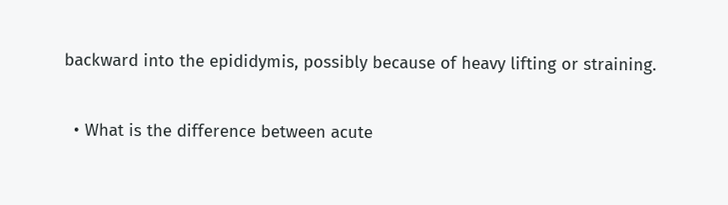backward into the epididymis, possibly because of heavy lifting or straining.

  • What is the difference between acute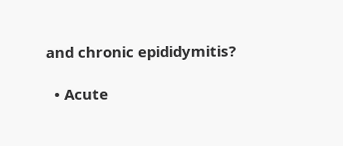and chronic epididymitis?

  • Acute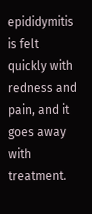epididymitis is felt quickly with redness and pain, and it goes away with treatment.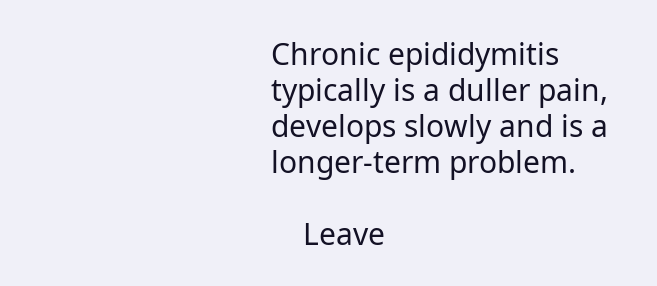Chronic epididymitis typically is a duller pain, develops slowly and is a longer-term problem.

    Leave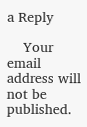a Reply

    Your email address will not be published.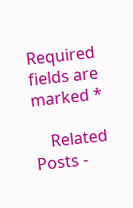Required fields are marked *

    Related Posts -